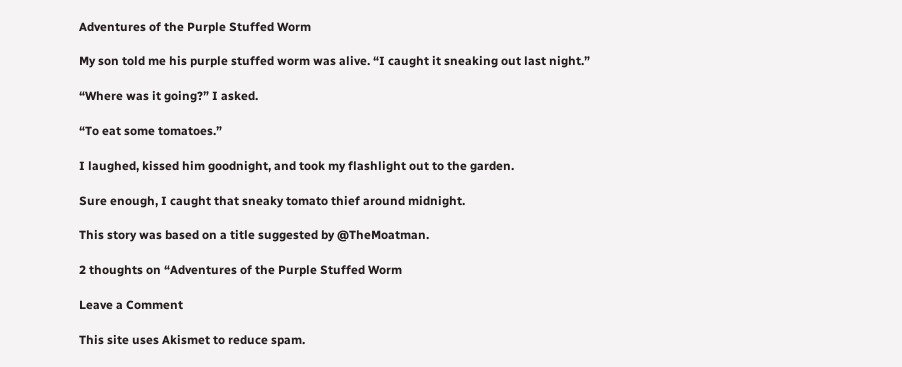Adventures of the Purple Stuffed Worm

My son told me his purple stuffed worm was alive. “I caught it sneaking out last night.”

“Where was it going?” I asked.

“To eat some tomatoes.”

I laughed, kissed him goodnight, and took my flashlight out to the garden.

Sure enough, I caught that sneaky tomato thief around midnight.

This story was based on a title suggested by @TheMoatman.

2 thoughts on “Adventures of the Purple Stuffed Worm

Leave a Comment

This site uses Akismet to reduce spam.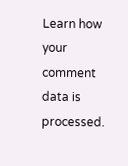Learn how your comment data is processed.